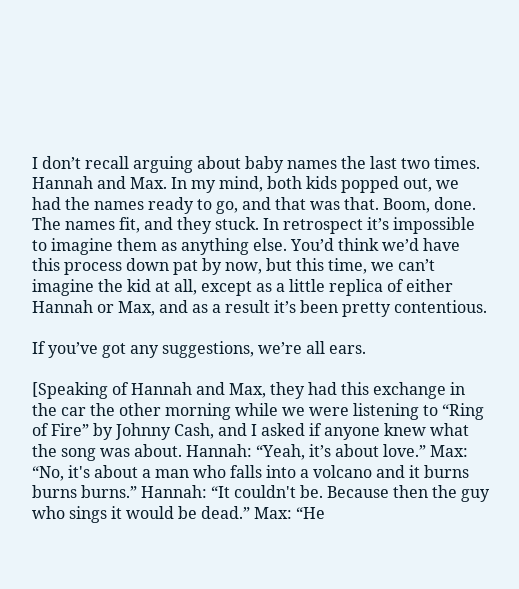I don’t recall arguing about baby names the last two times. Hannah and Max. In my mind, both kids popped out, we had the names ready to go, and that was that. Boom, done. The names fit, and they stuck. In retrospect it’s impossible to imagine them as anything else. You’d think we’d have this process down pat by now, but this time, we can’t imagine the kid at all, except as a little replica of either Hannah or Max, and as a result it’s been pretty contentious.

If you’ve got any suggestions, we’re all ears.

[Speaking of Hannah and Max, they had this exchange in the car the other morning while we were listening to “Ring of Fire” by Johnny Cash, and I asked if anyone knew what the song was about. Hannah: “Yeah, it’s about love.” Max: “No, it's about a man who falls into a volcano and it burns burns burns.” Hannah: “It couldn't be. Because then the guy who sings it would be dead.” Max: “He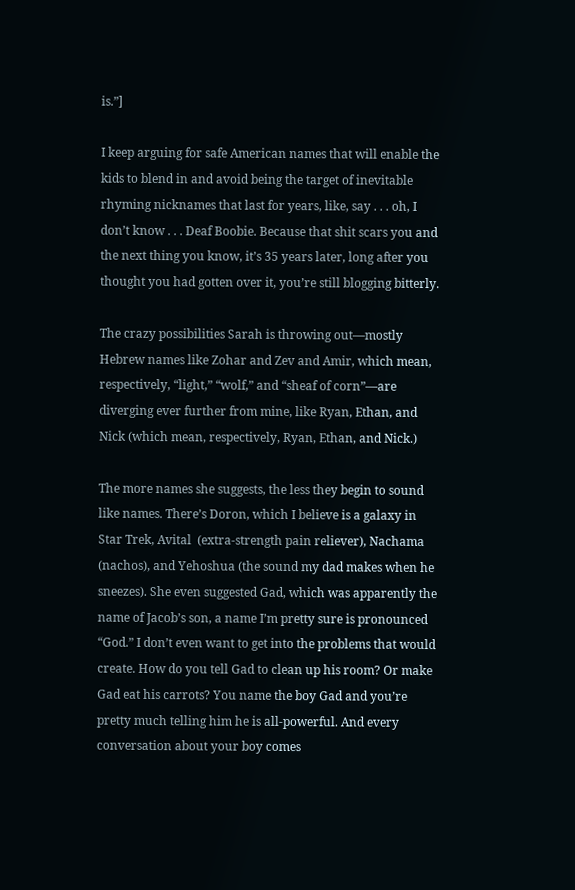is.”]

I keep arguing for safe American names that will enable the kids to blend in and avoid being the target of inevitable rhyming nicknames that last for years, like, say . . . oh, I don’t know . . . Deaf Boobie. Because that shit scars you and the next thing you know, it’s 35 years later, long after you thought you had gotten over it, you’re still blogging bitterly.

The crazy possibilities Sarah is throwing out—mostly Hebrew names like Zohar and Zev and Amir, which mean, respectively, “light,” “wolf,” and “sheaf of corn”—are diverging ever further from mine, like Ryan, Ethan, and Nick (which mean, respectively, Ryan, Ethan, and Nick.)

The more names she suggests, the less they begin to sound like names. There’s Doron, which I believe is a galaxy in Star Trek, Avital  (extra-strength pain reliever), Nachama (nachos), and Yehoshua (the sound my dad makes when he sneezes). She even suggested Gad, which was apparently the name of Jacob’s son, a name I’m pretty sure is pronounced “God.” I don’t even want to get into the problems that would create. How do you tell Gad to clean up his room? Or make Gad eat his carrots? You name the boy Gad and you’re pretty much telling him he is all-powerful. And every conversation about your boy comes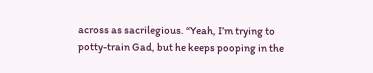across as sacrilegious. “Yeah, I’m trying to potty-train Gad, but he keeps pooping in the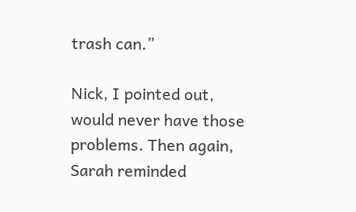trash can.”

Nick, I pointed out, would never have those problems. Then again, Sarah reminded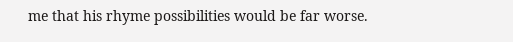me that his rhyme possibilities would be far worse.